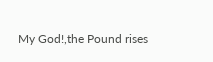My God!,the Pound rises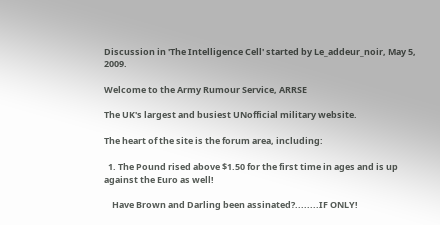Discussion in 'The Intelligence Cell' started by Le_addeur_noir, May 5, 2009.

Welcome to the Army Rumour Service, ARRSE

The UK's largest and busiest UNofficial military website.

The heart of the site is the forum area, including:

  1. The Pound rised above $1.50 for the first time in ages and is up against the Euro as well!

    Have Brown and Darling been assinated?........IF ONLY!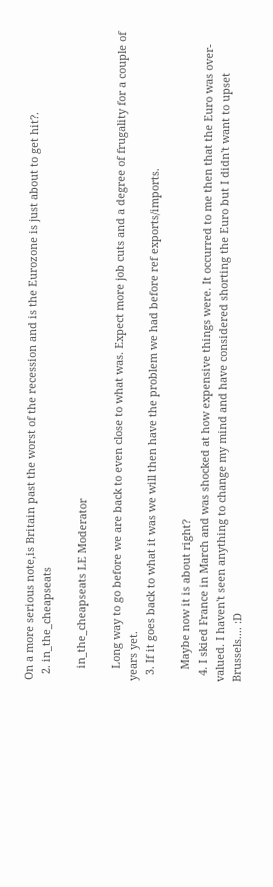On a more serious note,is Britain past the worst of the recession and is the Eurozone is just about to get hit?.
  2. in_the_cheapseats

    in_the_cheapseats LE Moderator

    Long way to go before we are back to even close to what was. Expect more job cuts and a degree of frugality for a couple of years yet.
  3. If it goes back to what it was we will then have the problem we had before ref exports/imports.

    Maybe now it is about right?
  4. I skied France in March and was shocked at how expensive things were. It occurred to me then that the Euro was over-valued. I haven't seen anything to change my mind and have considered shorting the Euro but I didn't want to upset Brussels.... :D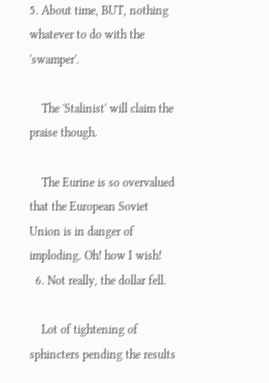5. About time, BUT, nothing whatever to do with the 'swamper'.

    The 'Stalinist' will claim the praise though.

    The Eurine is so overvalued that the European Soviet Union is in danger of imploding. Oh! how I wish!
  6. Not really, the dollar fell.

    Lot of tightening of sphincters pending the results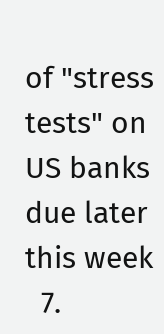of "stress tests" on US banks due later this week
  7.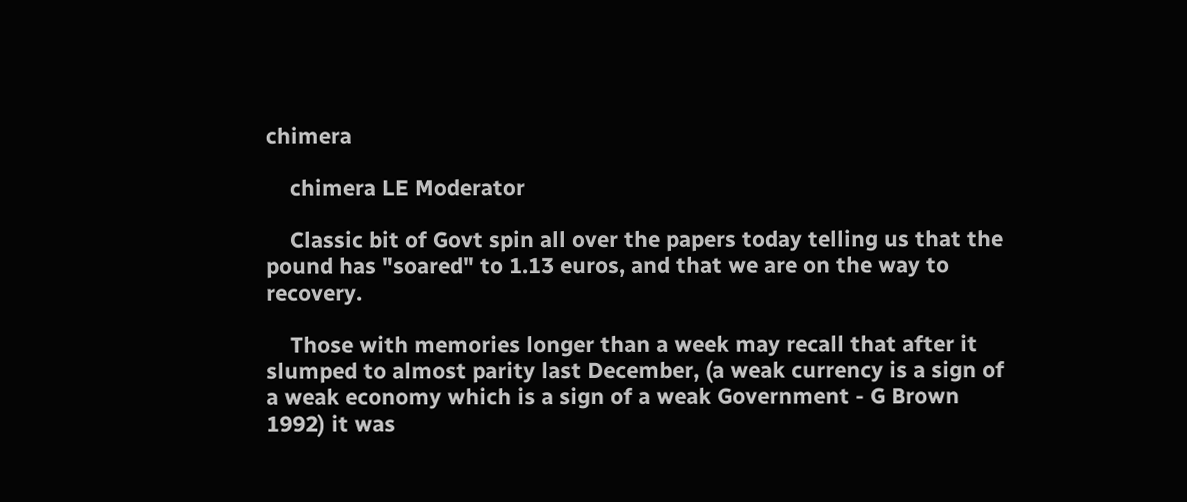chimera

    chimera LE Moderator

    Classic bit of Govt spin all over the papers today telling us that the pound has "soared" to 1.13 euros, and that we are on the way to recovery.

    Those with memories longer than a week may recall that after it slumped to almost parity last December, (a weak currency is a sign of a weak economy which is a sign of a weak Government - G Brown 1992) it was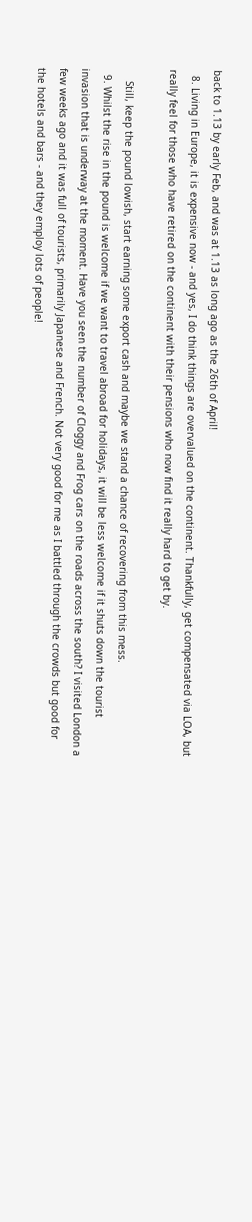back to 1.13 by early Feb, and was at 1.13 as long ago as the 26th of April!
  8. Living in Europe, it is expensive now - and yes, I do think things are overvalued on the continent. Thankfully, get compensated via LOA, but really feel for those who have retired on the continent with their pensions who now find it really hard to get by.

    Still, keep the pound lowish, start earning some export cash and maybe we stand a chance of recovering from this mess.
  9. Whilst the rise in the pound is welcome if we want to travel abroad for holidays, it will be less welcome if it shuts down the tourist invasion that is underway at the moment. Have you seen the number of Cloggy and Frog cars on the roads across the south? I visited London a few weeks ago and it was full of tourists, primarily Japanese and French. Not very good for me as I battled through the crowds but good for the hotels and bars - and they employ lots of people!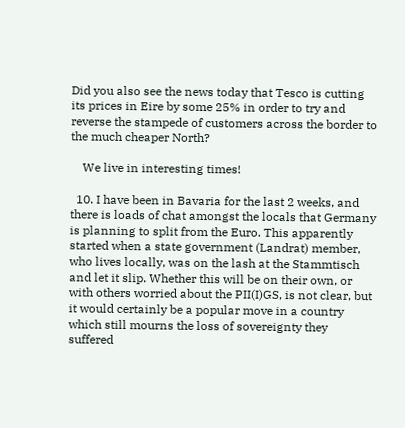Did you also see the news today that Tesco is cutting its prices in Eire by some 25% in order to try and reverse the stampede of customers across the border to the much cheaper North?

    We live in interesting times!

  10. I have been in Bavaria for the last 2 weeks, and there is loads of chat amongst the locals that Germany is planning to split from the Euro. This apparently started when a state government (Landrat) member, who lives locally, was on the lash at the Stammtisch and let it slip. Whether this will be on their own, or with others worried about the PII(I)GS, is not clear, but it would certainly be a popular move in a country which still mourns the loss of sovereignty they suffered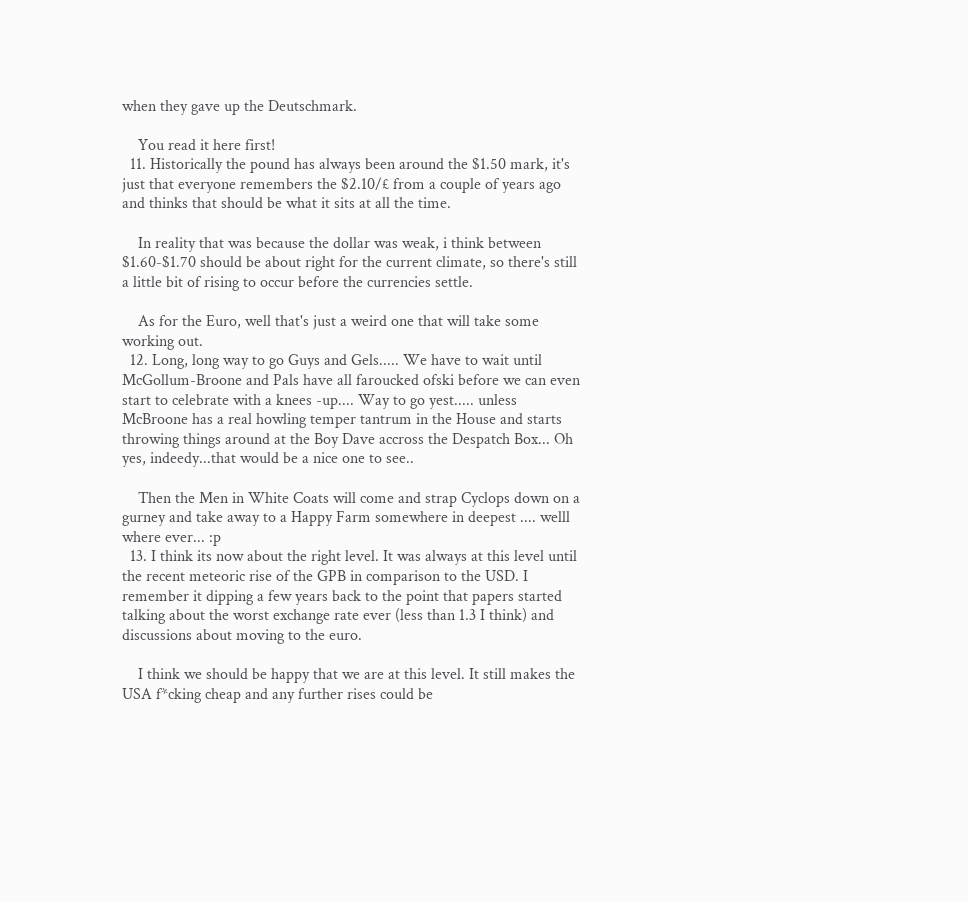when they gave up the Deutschmark.

    You read it here first!
  11. Historically the pound has always been around the $1.50 mark, it's just that everyone remembers the $2.10/£ from a couple of years ago and thinks that should be what it sits at all the time.

    In reality that was because the dollar was weak, i think between $1.60-$1.70 should be about right for the current climate, so there's still a little bit of rising to occur before the currencies settle.

    As for the Euro, well that's just a weird one that will take some working out.
  12. Long, long way to go Guys and Gels..... We have to wait until McGollum-Broone and Pals have all faroucked ofski before we can even start to celebrate with a knees -up.... Way to go yest..... unless McBroone has a real howling temper tantrum in the House and starts throwing things around at the Boy Dave accross the Despatch Box... Oh yes, indeedy...that would be a nice one to see..

    Then the Men in White Coats will come and strap Cyclops down on a gurney and take away to a Happy Farm somewhere in deepest .... welll where ever... :p
  13. I think its now about the right level. It was always at this level until the recent meteoric rise of the GPB in comparison to the USD. I remember it dipping a few years back to the point that papers started talking about the worst exchange rate ever (less than 1.3 I think) and discussions about moving to the euro.

    I think we should be happy that we are at this level. It still makes the USA f*cking cheap and any further rises could be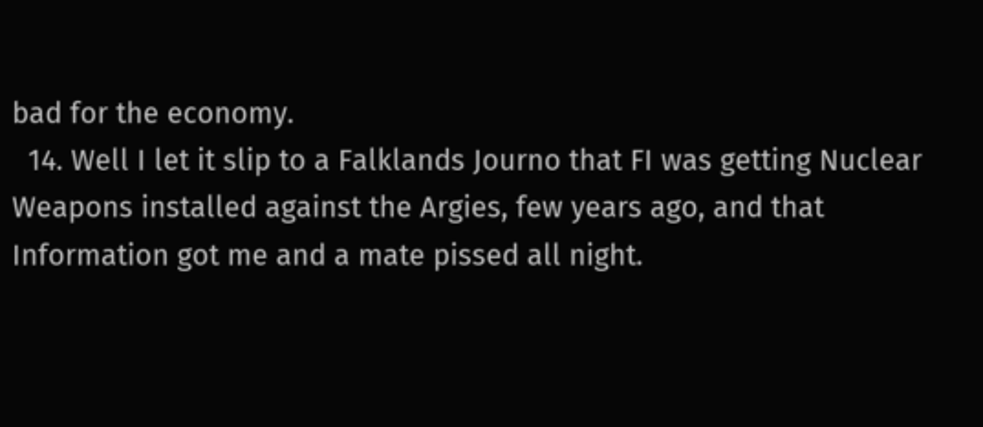bad for the economy.
  14. Well I let it slip to a Falklands Journo that FI was getting Nuclear Weapons installed against the Argies, few years ago, and that Information got me and a mate pissed all night.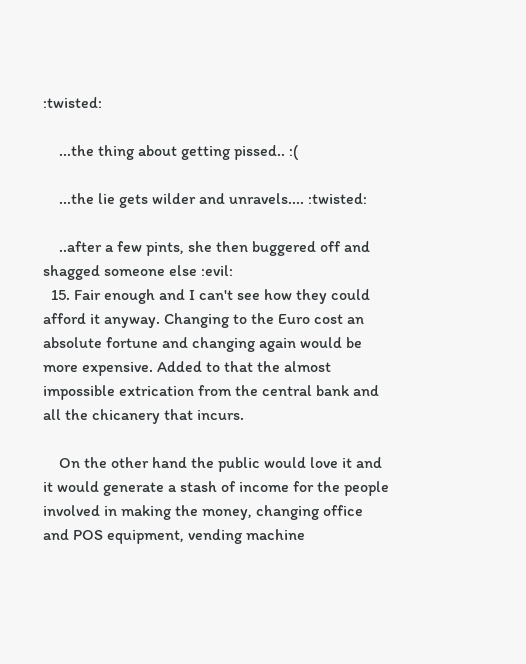:twisted:

    ...the thing about getting pissed.. :(

    ...the lie gets wilder and unravels.... :twisted:

    ..after a few pints, she then buggered off and shagged someone else :evil:
  15. Fair enough and I can't see how they could afford it anyway. Changing to the Euro cost an absolute fortune and changing again would be more expensive. Added to that the almost impossible extrication from the central bank and all the chicanery that incurs.

    On the other hand the public would love it and it would generate a stash of income for the people involved in making the money, changing office and POS equipment, vending machine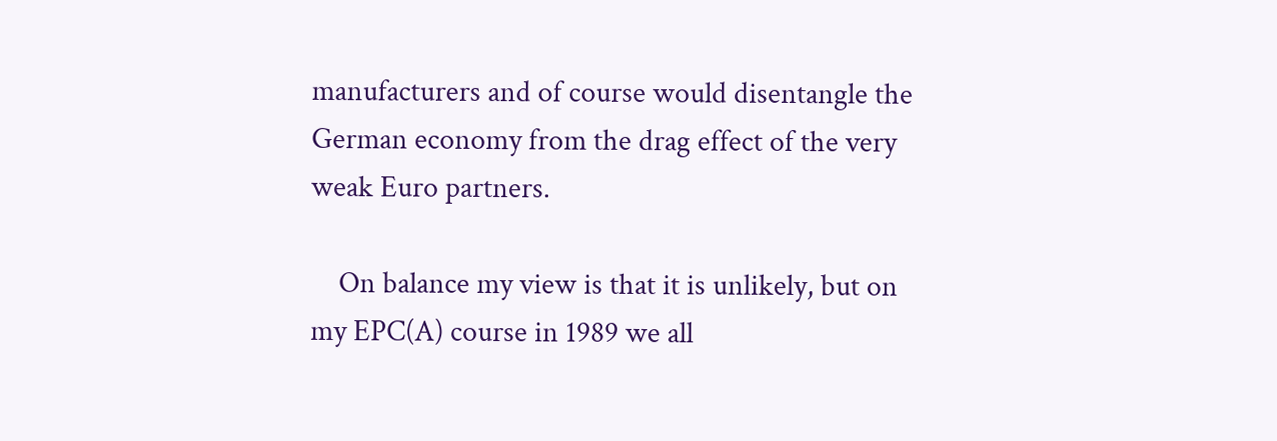manufacturers and of course would disentangle the German economy from the drag effect of the very weak Euro partners.

    On balance my view is that it is unlikely, but on my EPC(A) course in 1989 we all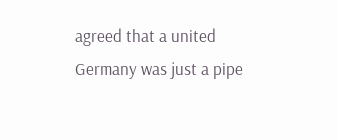agreed that a united Germany was just a pipe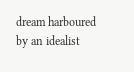dream harboured by an idealist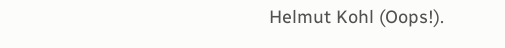Helmut Kohl (Oops!).